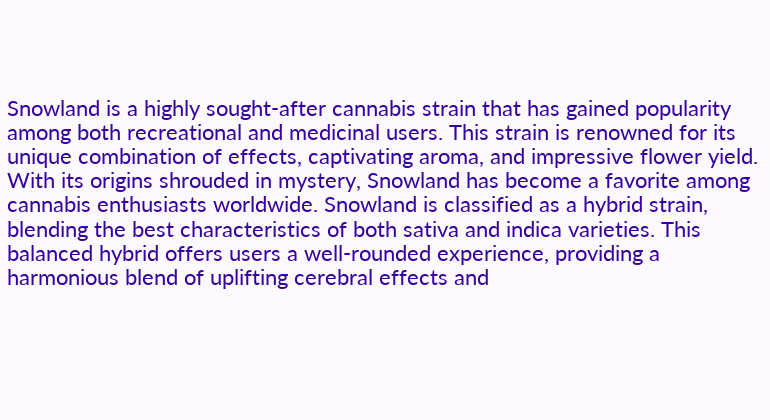Snowland is a highly sought-after cannabis strain that has gained popularity among both recreational and medicinal users. This strain is renowned for its unique combination of effects, captivating aroma, and impressive flower yield. With its origins shrouded in mystery, Snowland has become a favorite among cannabis enthusiasts worldwide. Snowland is classified as a hybrid strain, blending the best characteristics of both sativa and indica varieties. This balanced hybrid offers users a well-rounded experience, providing a harmonious blend of uplifting cerebral effects and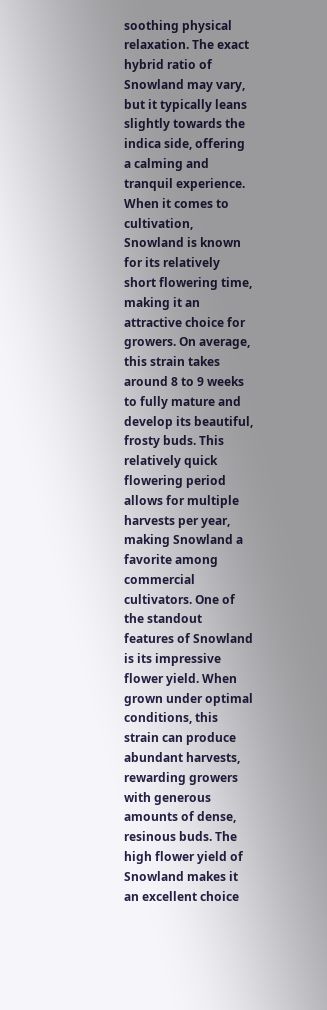soothing physical relaxation. The exact hybrid ratio of Snowland may vary, but it typically leans slightly towards the indica side, offering a calming and tranquil experience. When it comes to cultivation, Snowland is known for its relatively short flowering time, making it an attractive choice for growers. On average, this strain takes around 8 to 9 weeks to fully mature and develop its beautiful, frosty buds. This relatively quick flowering period allows for multiple harvests per year, making Snowland a favorite among commercial cultivators. One of the standout features of Snowland is its impressive flower yield. When grown under optimal conditions, this strain can produce abundant harvests, rewarding growers with generous amounts of dense, resinous buds. The high flower yield of Snowland makes it an excellent choice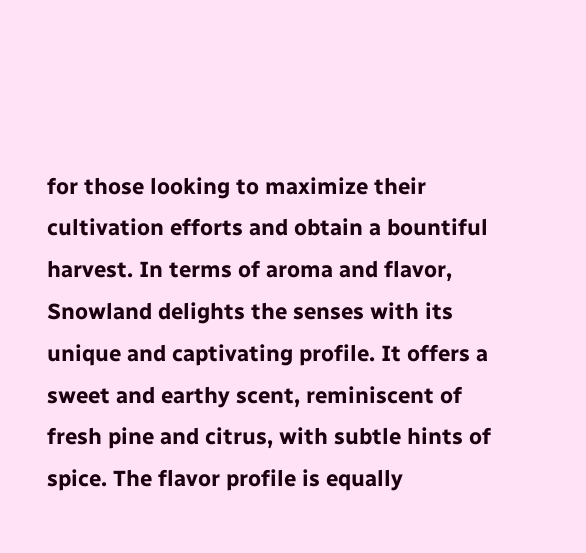for those looking to maximize their cultivation efforts and obtain a bountiful harvest. In terms of aroma and flavor, Snowland delights the senses with its unique and captivating profile. It offers a sweet and earthy scent, reminiscent of fresh pine and citrus, with subtle hints of spice. The flavor profile is equally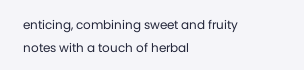enticing, combining sweet and fruity notes with a touch of herbal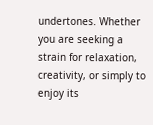undertones. Whether you are seeking a strain for relaxation, creativity, or simply to enjoy its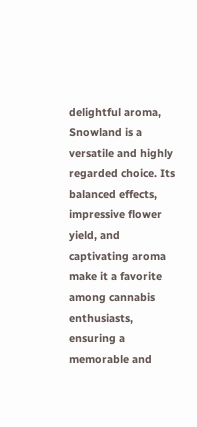delightful aroma, Snowland is a versatile and highly regarded choice. Its balanced effects, impressive flower yield, and captivating aroma make it a favorite among cannabis enthusiasts, ensuring a memorable and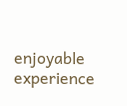enjoyable experience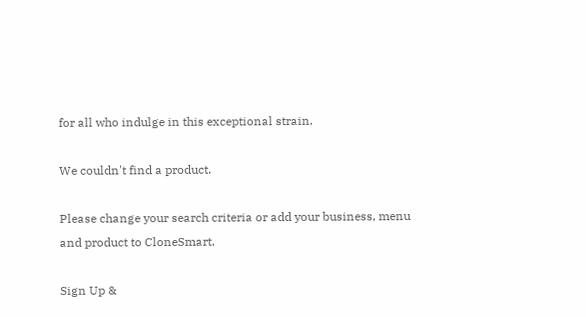for all who indulge in this exceptional strain.

We couldn't find a product.

Please change your search criteria or add your business, menu and product to CloneSmart.

Sign Up &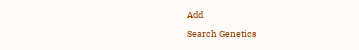Add

Search Genetics